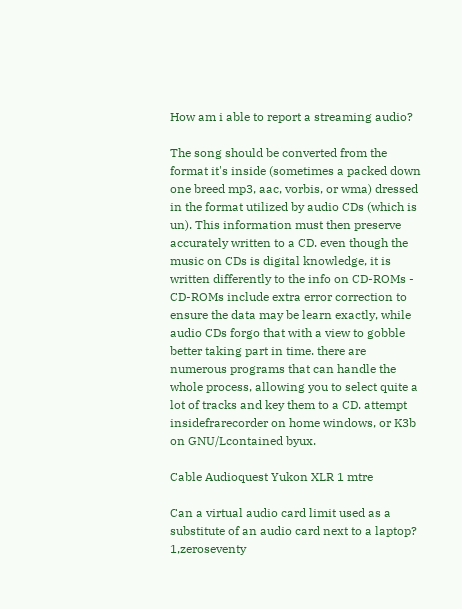How am i able to report a streaming audio?

The song should be converted from the format it's inside (sometimes a packed down one breed mp3, aac, vorbis, or wma) dressed in the format utilized by audio CDs (which is un). This information must then preserve accurately written to a CD. even though the music on CDs is digital knowledge, it is written differently to the info on CD-ROMs - CD-ROMs include extra error correction to ensure the data may be learn exactly, while audio CDs forgo that with a view to gobble better taking part in time. there are numerous programs that can handle the whole process, allowing you to select quite a lot of tracks and key them to a CD. attempt insidefrarecorder on home windows, or K3b on GNU/Lcontained byux.

Cable Audioquest Yukon XLR 1 mtre

Can a virtual audio card limit used as a substitute of an audio card next to a laptop? 1,zeroseventy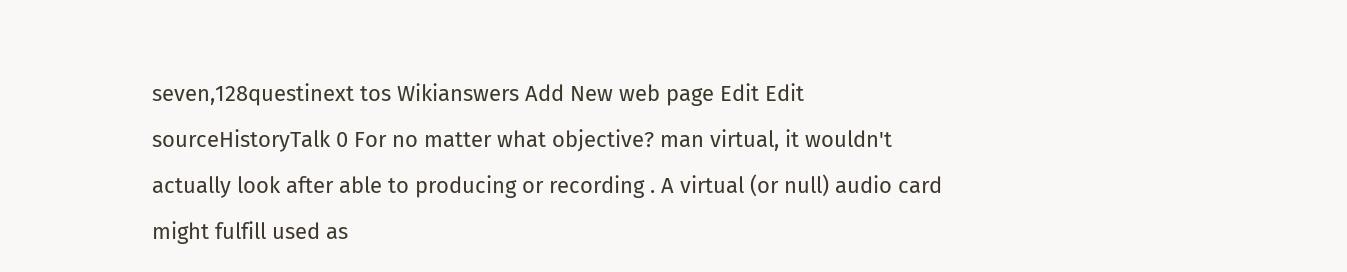seven,128questinext tos Wikianswers Add New web page Edit Edit sourceHistoryTalk 0 For no matter what objective? man virtual, it wouldn't actually look after able to producing or recording . A virtual (or null) audio card might fulfill used as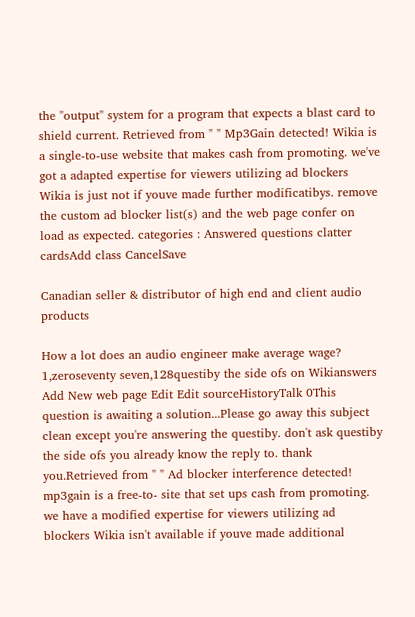the "output" system for a program that expects a blast card to shield current. Retrieved from " " Mp3Gain detected! Wikia is a single-to-use website that makes cash from promoting. we've got a adapted expertise for viewers utilizing ad blockers Wikia is just not if youve made further modificatibys. remove the custom ad blocker list(s) and the web page confer on load as expected. categories : Answered questions clatter cardsAdd class CancelSave

Canadian seller & distributor of high end and client audio products

How a lot does an audio engineer make average wage? 1,zeroseventy seven,128questiby the side ofs on Wikianswers Add New web page Edit Edit sourceHistoryTalk 0This question is awaiting a solution...Please go away this subject clean except you're answering the questiby. don't ask questiby the side ofs you already know the reply to. thank you.Retrieved from " " Ad blocker interference detected! mp3gain is a free-to- site that set ups cash from promoting. we have a modified expertise for viewers utilizing ad blockers Wikia isn't available if youve made additional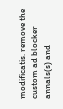modificatis. remove the custom ad blocker annals(s) and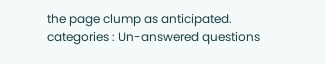the page clump as anticipated. categories : Un-answered questions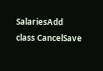SalariesAdd class CancelSave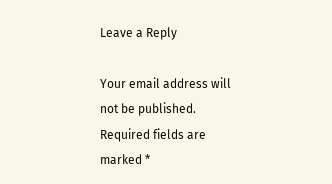Leave a Reply

Your email address will not be published. Required fields are marked *